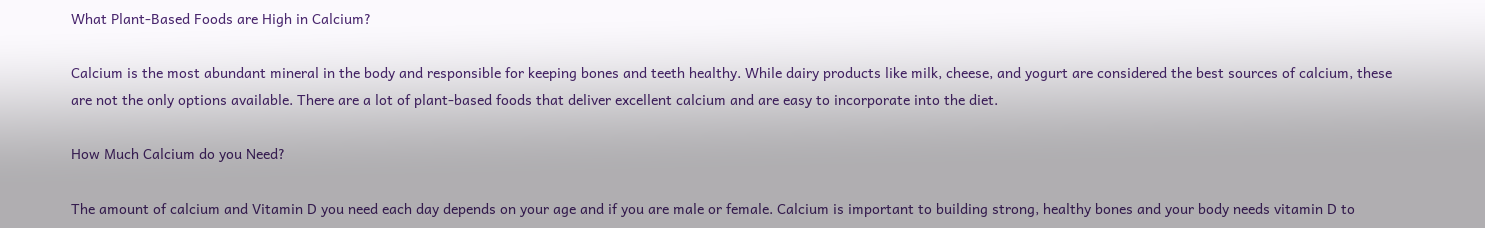What Plant-Based Foods are High in Calcium?

Calcium is the most abundant mineral in the body and responsible for keeping bones and teeth healthy. While dairy products like milk, cheese, and yogurt are considered the best sources of calcium, these are not the only options available. There are a lot of plant-based foods that deliver excellent calcium and are easy to incorporate into the diet.

How Much Calcium do you Need?

The amount of calcium and Vitamin D you need each day depends on your age and if you are male or female. Calcium is important to building strong, healthy bones and your body needs vitamin D to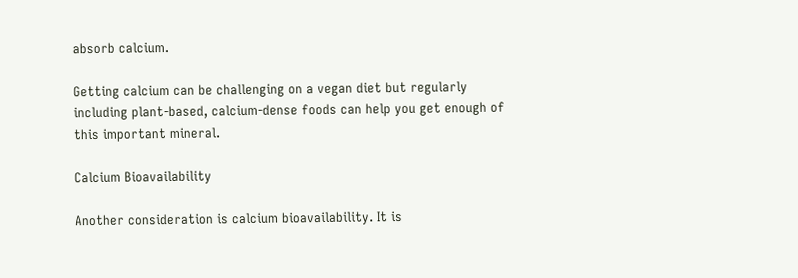absorb calcium.

Getting calcium can be challenging on a vegan diet but regularly including plant-based, calcium-dense foods can help you get enough of this important mineral.

Calcium Bioavailability

Another consideration is calcium bioavailability. It is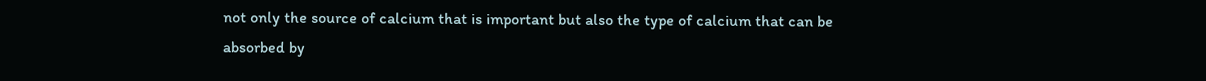not only the source of calcium that is important but also the type of calcium that can be absorbed by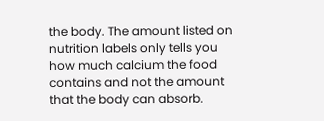the body. The amount listed on nutrition labels only tells you how much calcium the food contains and not the amount that the body can absorb.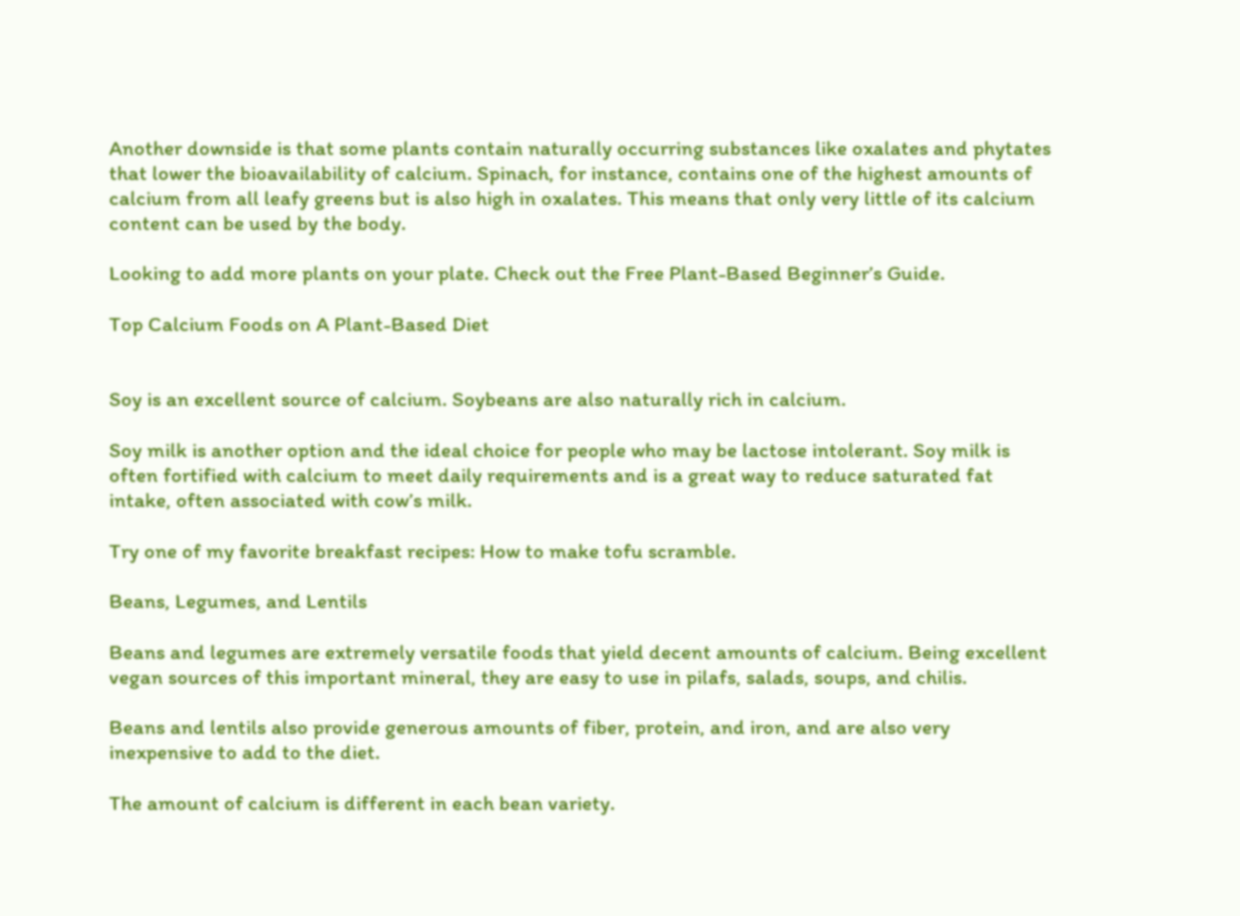Another downside is that some plants contain naturally occurring substances like oxalates and phytates that lower the bioavailability of calcium. Spinach, for instance, contains one of the highest amounts of calcium from all leafy greens but is also high in oxalates. This means that only very little of its calcium content can be used by the body.

Looking to add more plants on your plate. Check out the Free Plant-Based Beginner’s Guide.

Top Calcium Foods on A Plant-Based Diet


Soy is an excellent source of calcium. Soybeans are also naturally rich in calcium.

Soy milk is another option and the ideal choice for people who may be lactose intolerant. Soy milk is often fortified with calcium to meet daily requirements and is a great way to reduce saturated fat intake, often associated with cow’s milk.

Try one of my favorite breakfast recipes: How to make tofu scramble.

Beans, Legumes, and Lentils

Beans and legumes are extremely versatile foods that yield decent amounts of calcium. Being excellent vegan sources of this important mineral, they are easy to use in pilafs, salads, soups, and chilis.

Beans and lentils also provide generous amounts of fiber, protein, and iron, and are also very inexpensive to add to the diet.

The amount of calcium is different in each bean variety.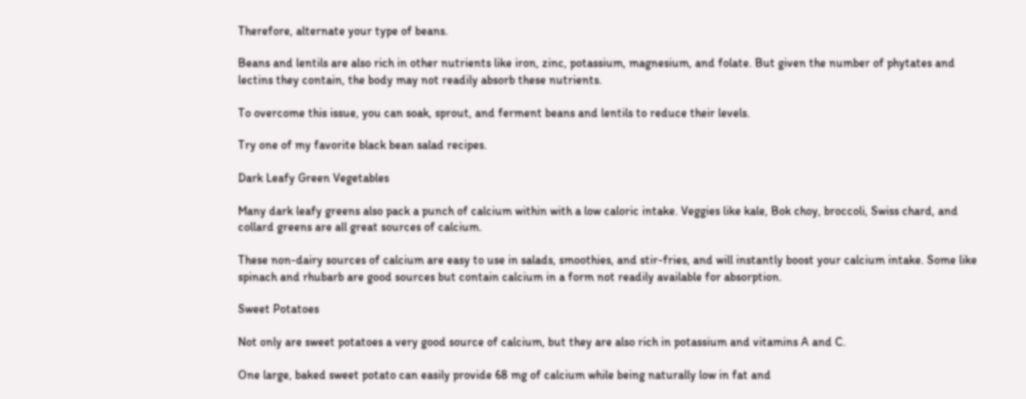Therefore, alternate your type of beans.

Beans and lentils are also rich in other nutrients like iron, zinc, potassium, magnesium, and folate. But given the number of phytates and lectins they contain, the body may not readily absorb these nutrients.

To overcome this issue, you can soak, sprout, and ferment beans and lentils to reduce their levels.

Try one of my favorite black bean salad recipes.

Dark Leafy Green Vegetables

Many dark leafy greens also pack a punch of calcium within with a low caloric intake. Veggies like kale, Bok choy, broccoli, Swiss chard, and collard greens are all great sources of calcium.

These non-dairy sources of calcium are easy to use in salads, smoothies, and stir-fries, and will instantly boost your calcium intake. Some like spinach and rhubarb are good sources but contain calcium in a form not readily available for absorption.

Sweet Potatoes

Not only are sweet potatoes a very good source of calcium, but they are also rich in potassium and vitamins A and C.

One large, baked sweet potato can easily provide 68 mg of calcium while being naturally low in fat and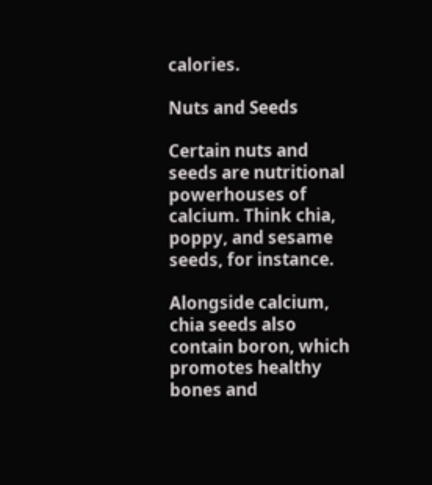calories.

Nuts and Seeds

Certain nuts and seeds are nutritional powerhouses of calcium. Think chia, poppy, and sesame seeds, for instance.

Alongside calcium, chia seeds also contain boron, which promotes healthy bones and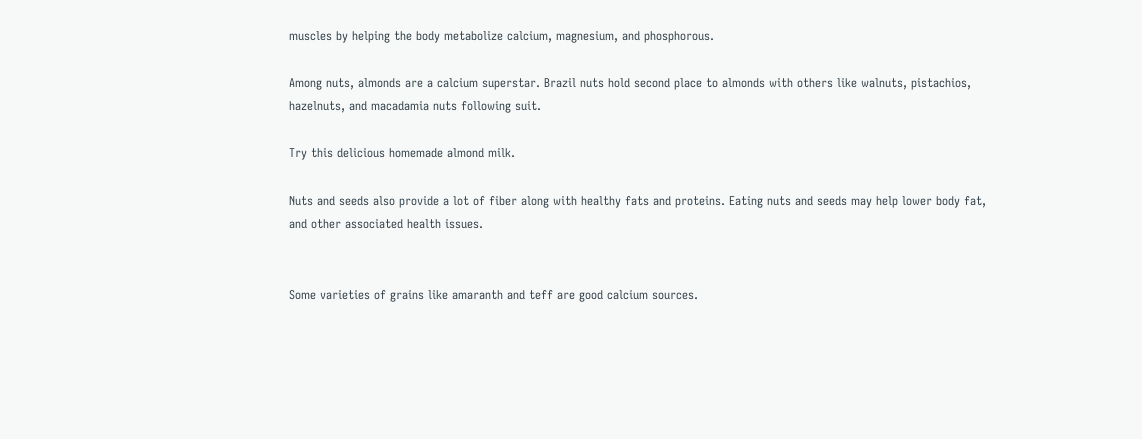muscles by helping the body metabolize calcium, magnesium, and phosphorous.

Among nuts, almonds are a calcium superstar. Brazil nuts hold second place to almonds with others like walnuts, pistachios, hazelnuts, and macadamia nuts following suit.

Try this delicious homemade almond milk.

Nuts and seeds also provide a lot of fiber along with healthy fats and proteins. Eating nuts and seeds may help lower body fat, and other associated health issues.


Some varieties of grains like amaranth and teff are good calcium sources.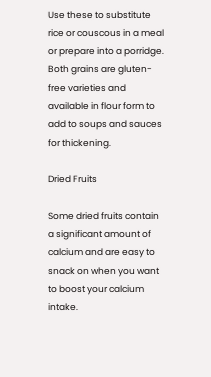Use these to substitute rice or couscous in a meal or prepare into a porridge. Both grains are gluten-free varieties and available in flour form to add to soups and sauces for thickening.

Dried Fruits

Some dried fruits contain a significant amount of calcium and are easy to snack on when you want to boost your calcium intake.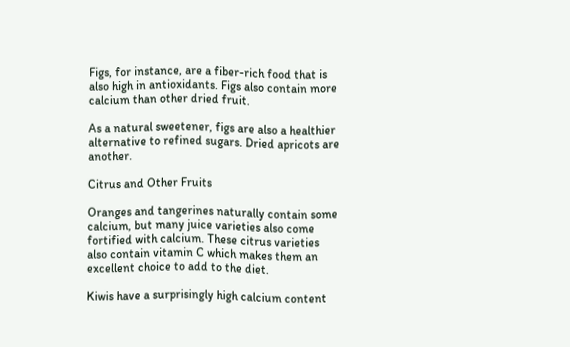Figs, for instance, are a fiber-rich food that is also high in antioxidants. Figs also contain more calcium than other dried fruit.

As a natural sweetener, figs are also a healthier alternative to refined sugars. Dried apricots are another.

Citrus and Other Fruits

Oranges and tangerines naturally contain some calcium, but many juice varieties also come fortified with calcium. These citrus varieties also contain vitamin C which makes them an excellent choice to add to the diet.

Kiwis have a surprisingly high calcium content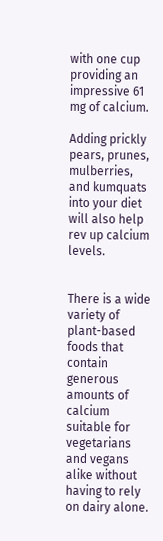with one cup providing an impressive 61 mg of calcium.

Adding prickly pears, prunes, mulberries, and kumquats into your diet will also help rev up calcium levels.


There is a wide variety of plant-based foods that contain generous amounts of calcium suitable for vegetarians and vegans alike without having to rely on dairy alone.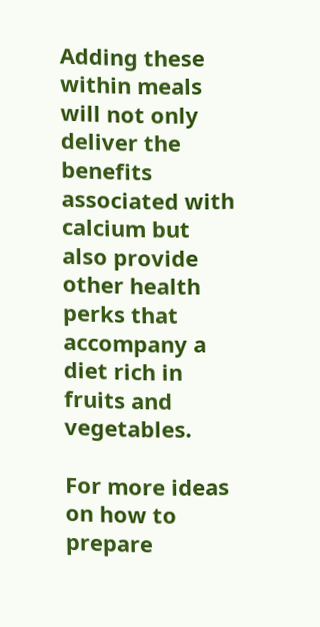Adding these within meals will not only deliver the benefits associated with calcium but also provide other health perks that accompany a diet rich in fruits and vegetables.

For more ideas on how to prepare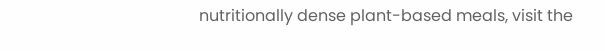nutritionally dense plant-based meals, visit the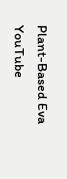Plant-Based Eva YouTube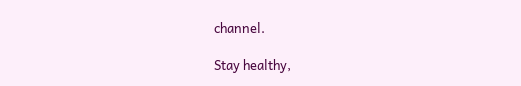channel.

Stay healthy,